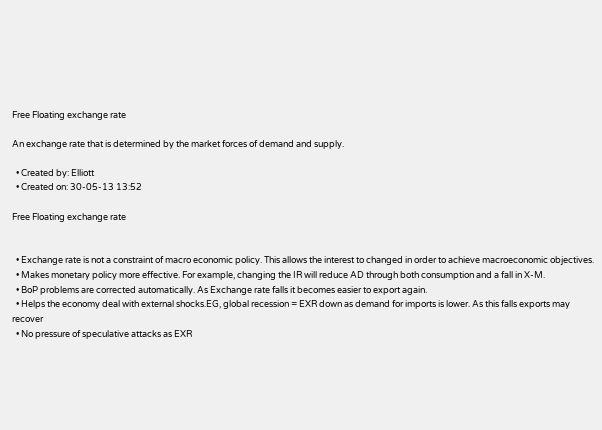Free Floating exchange rate

An exchange rate that is determined by the market forces of demand and supply.

  • Created by: Elliott
  • Created on: 30-05-13 13:52

Free Floating exchange rate


  • Exchange rate is not a constraint of macro economic policy. This allows the interest to changed in order to achieve macroeconomic objectives.
  • Makes monetary policy more effective. For example, changing the IR will reduce AD through both consumption and a fall in X-M.
  • BoP problems are corrected automatically. As Exchange rate falls it becomes easier to export again.
  • Helps the economy deal with external shocks.EG, global recession = EXR down as demand for imports is lower. As this falls exports may recover
  • No pressure of speculative attacks as EXR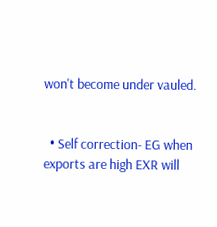won't become under vauled.


  • Self correction- EG when exports are high EXR will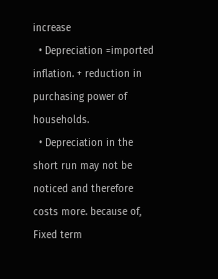increase
  • Depreciation =imported inflation. + reduction in purchasing power of households.
  • Depreciation in the short run may not be noticed and therefore costs more. because of, Fixed term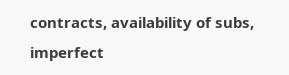contracts, availability of subs, imperfect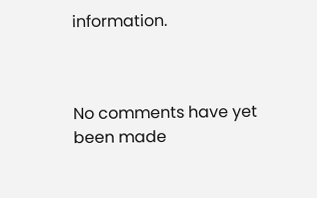information.



No comments have yet been made